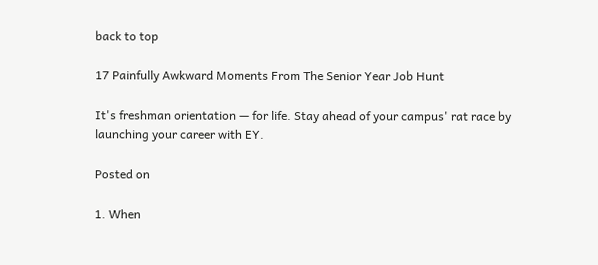back to top

17 Painfully Awkward Moments From The Senior Year Job Hunt

It's freshman orientation — for life. Stay ahead of your campus' rat race by launching your career with EY.

Posted on

1. When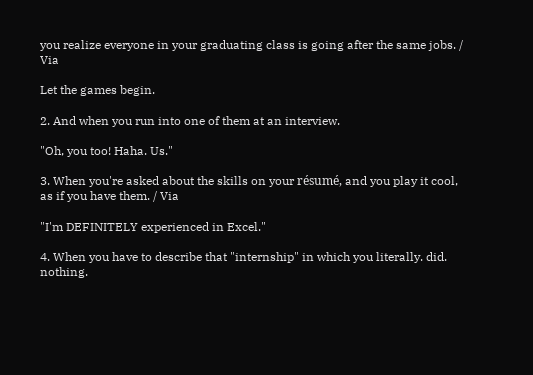you realize everyone in your graduating class is going after the same jobs. / Via

Let the games begin.

2. And when you run into one of them at an interview.

"Oh, you too! Haha. Us."

3. When you're asked about the skills on your résumé, and you play it cool, as if you have them. / Via

"I'm DEFINITELY experienced in Excel."

4. When you have to describe that "internship" in which you literally. did. nothing.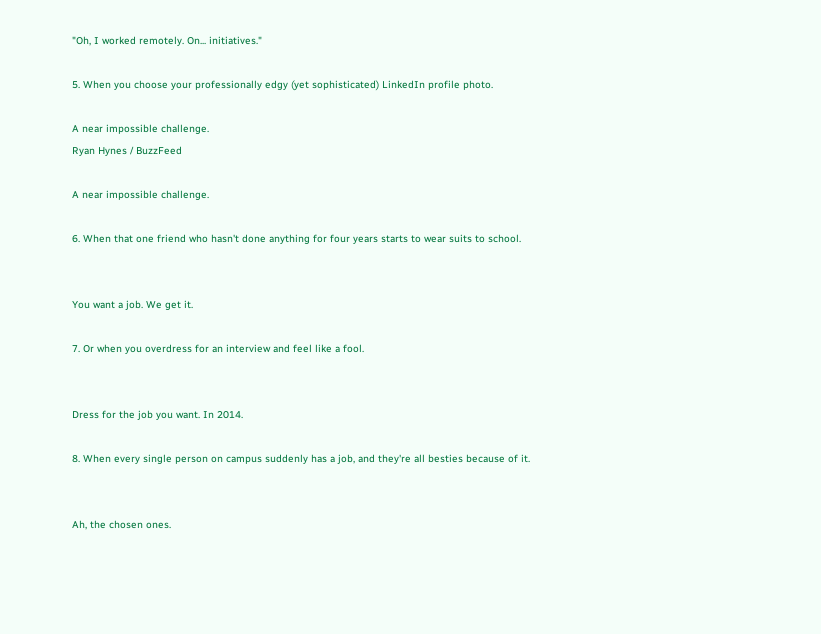"Oh, I worked remotely. On... initiatives."

5. When you choose your professionally edgy (yet sophisticated) LinkedIn profile photo.

A near impossible challenge.
Ryan Hynes / BuzzFeed

A near impossible challenge.

6. When that one friend who hasn't done anything for four years starts to wear suits to school.


You want a job. We get it.

7. Or when you overdress for an interview and feel like a fool.


Dress for the job you want. In 2014.

8. When every single person on campus suddenly has a job, and they're all besties because of it.


Ah, the chosen ones.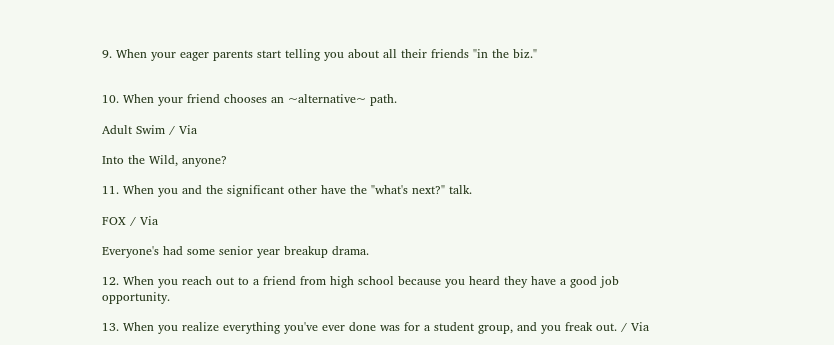9. When your eager parents start telling you about all their friends "in the biz."


10. When your friend chooses an ~alternative~ path.

Adult Swim / Via

Into the Wild, anyone?

11. When you and the significant other have the "what's next?" talk.

FOX / Via

Everyone's had some senior year breakup drama.

12. When you reach out to a friend from high school because you heard they have a good job opportunity.

13. When you realize everything you've ever done was for a student group, and you freak out. / Via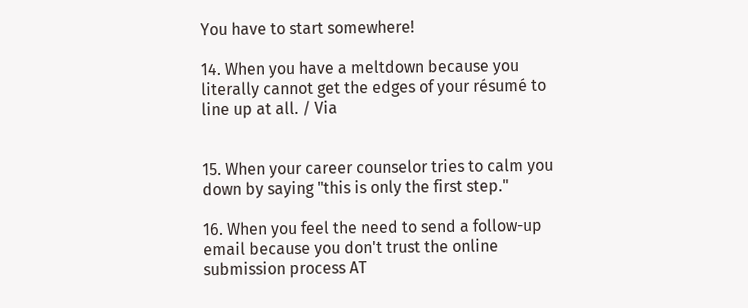You have to start somewhere!

14. When you have a meltdown because you literally cannot get the edges of your résumé to line up at all. / Via


15. When your career counselor tries to calm you down by saying "this is only the first step."

16. When you feel the need to send a follow-up email because you don't trust the online submission process AT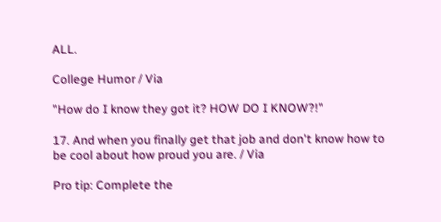ALL.

College Humor / Via

"How do I know they got it? HOW DO I KNOW?!"

17. And when you finally get that job and don't know how to be cool about how proud you are. / Via

Pro tip: Complete the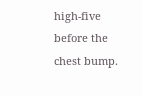high-five before the chest bump.